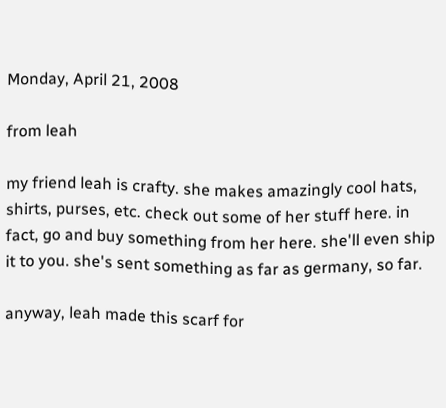Monday, April 21, 2008

from leah

my friend leah is crafty. she makes amazingly cool hats, shirts, purses, etc. check out some of her stuff here. in fact, go and buy something from her here. she'll even ship it to you. she's sent something as far as germany, so far.

anyway, leah made this scarf for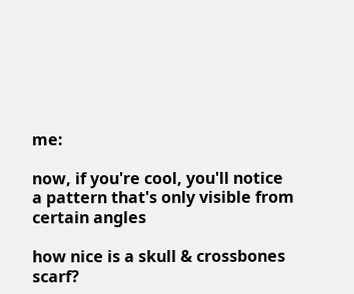me:

now, if you're cool, you'll notice a pattern that's only visible from certain angles

how nice is a skull & crossbones scarf?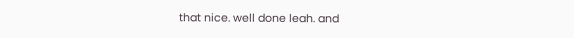that nice. well done leah. and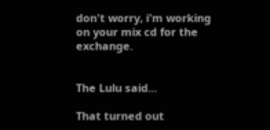don't worry, i'm working on your mix cd for the exchange.


The Lulu said...

That turned out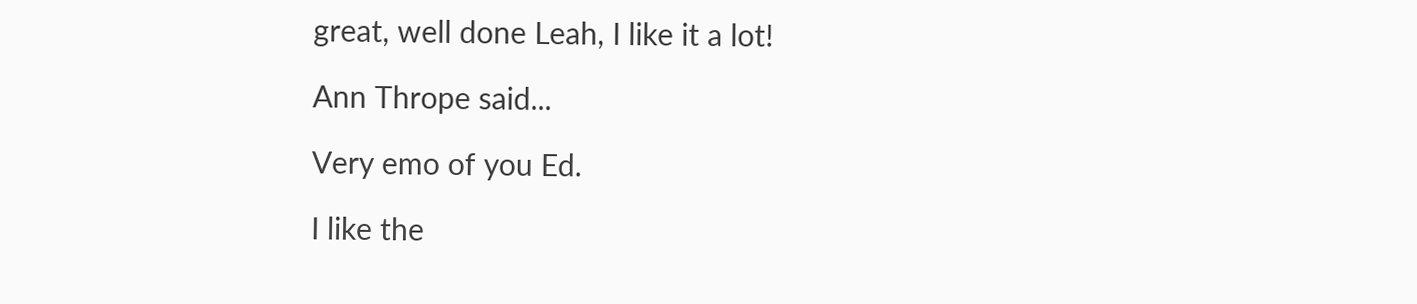great, well done Leah, I like it a lot!

Ann Thrope said...

Very emo of you Ed.

I like the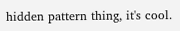hidden pattern thing, it's cool.